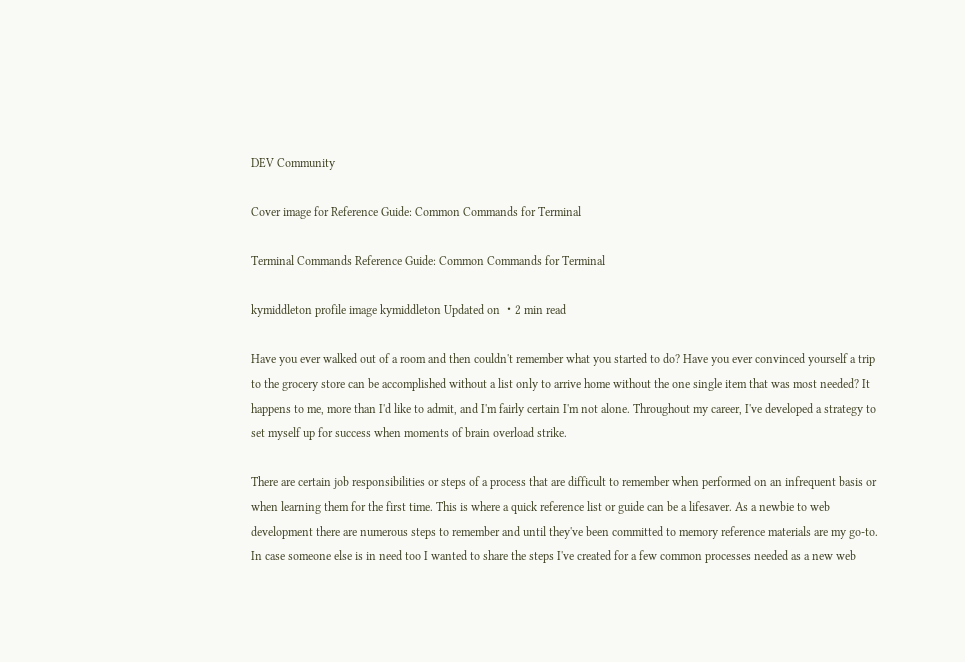DEV Community

Cover image for Reference Guide: Common Commands for Terminal

Terminal Commands Reference Guide: Common Commands for Terminal

kymiddleton profile image kymiddleton Updated on ・2 min read

Have you ever walked out of a room and then couldn't remember what you started to do? Have you ever convinced yourself a trip to the grocery store can be accomplished without a list only to arrive home without the one single item that was most needed? It happens to me, more than I'd like to admit, and I'm fairly certain I'm not alone. Throughout my career, I've developed a strategy to set myself up for success when moments of brain overload strike.

There are certain job responsibilities or steps of a process that are difficult to remember when performed on an infrequent basis or when learning them for the first time. This is where a quick reference list or guide can be a lifesaver. As a newbie to web development there are numerous steps to remember and until they've been committed to memory reference materials are my go-to. In case someone else is in need too I wanted to share the steps I've created for a few common processes needed as a new web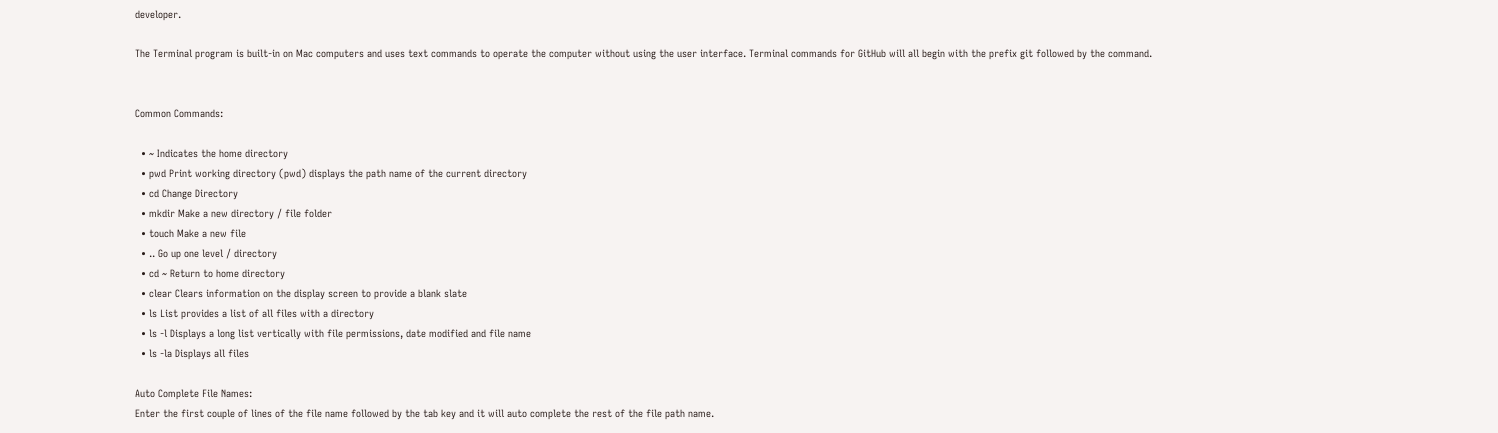developer.

The Terminal program is built-in on Mac computers and uses text commands to operate the computer without using the user interface. Terminal commands for GitHub will all begin with the prefix git followed by the command.


Common Commands:

  • ~ Indicates the home directory
  • pwd Print working directory (pwd) displays the path name of the current directory
  • cd Change Directory
  • mkdir Make a new directory / file folder
  • touch Make a new file
  • .. Go up one level / directory
  • cd ~ Return to home directory
  • clear Clears information on the display screen to provide a blank slate
  • ls List provides a list of all files with a directory
  • ls -l Displays a long list vertically with file permissions, date modified and file name
  • ls -la Displays all files

Auto Complete File Names:
Enter the first couple of lines of the file name followed by the tab key and it will auto complete the rest of the file path name.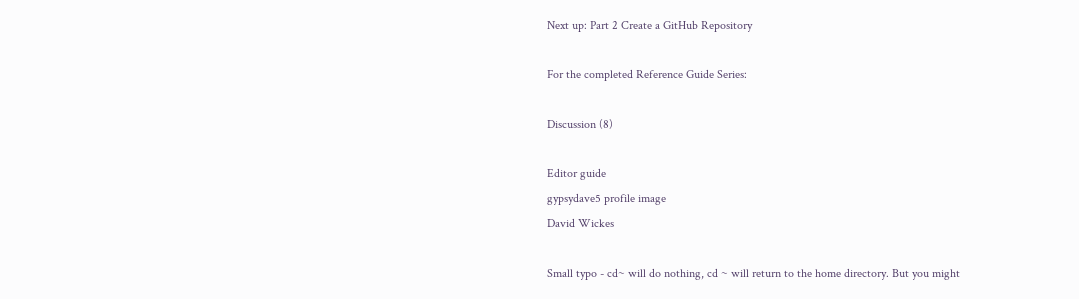Next up: Part 2 Create a GitHub Repository

For the completed Reference Guide Series:

Discussion (8)

Editor guide
gypsydave5 profile image
David Wickes

Small typo - cd~ will do nothing, cd ~ will return to the home directory. But you might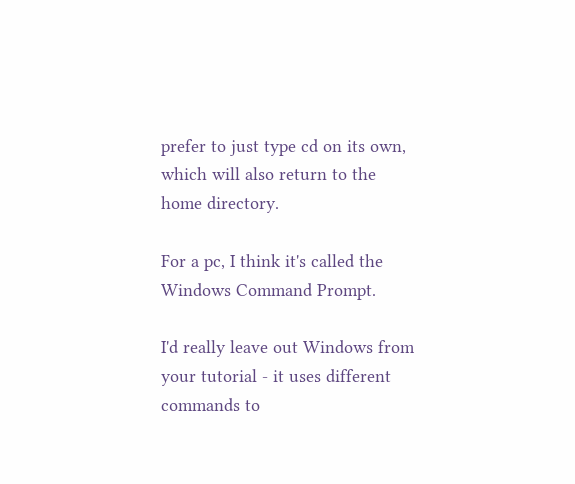prefer to just type cd on its own, which will also return to the home directory.

For a pc, I think it's called the Windows Command Prompt.

I'd really leave out Windows from your tutorial - it uses different commands to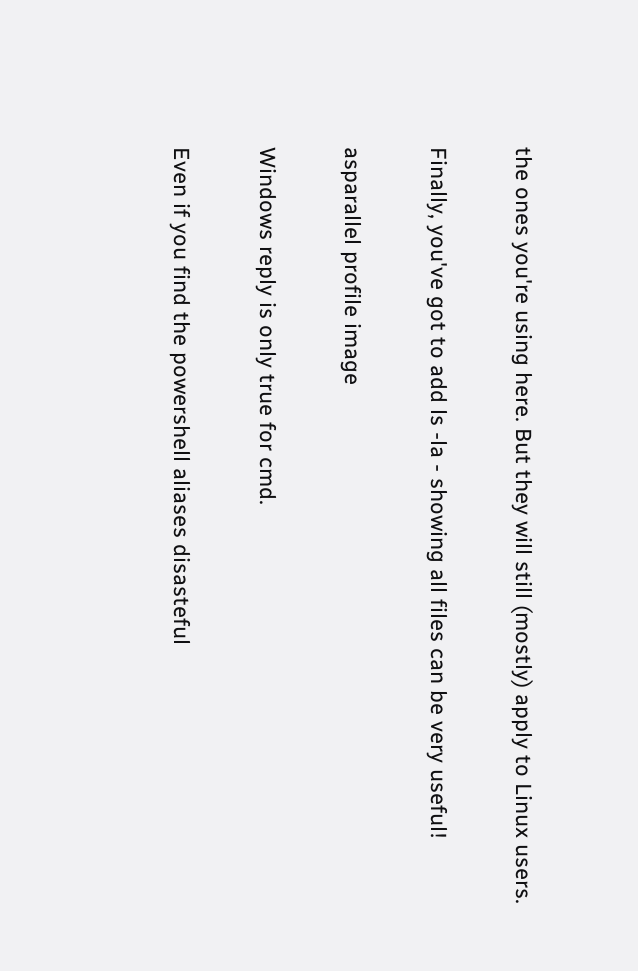the ones you're using here. But they will still (mostly) apply to Linux users.

Finally, you've got to add ls -la - showing all files can be very useful!

asparallel profile image

Windows reply is only true for cmd.

Even if you find the powershell aliases disasteful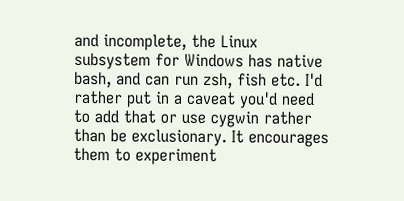and incomplete, the Linux subsystem for Windows has native bash, and can run zsh, fish etc. I'd rather put in a caveat you'd need to add that or use cygwin rather than be exclusionary. It encourages them to experiment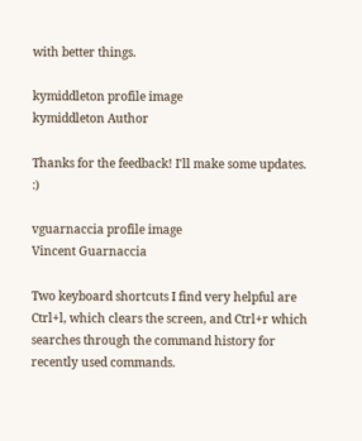with better things.

kymiddleton profile image
kymiddleton Author

Thanks for the feedback! I'll make some updates. :)

vguarnaccia profile image
Vincent Guarnaccia

Two keyboard shortcuts I find very helpful are Ctrl+l, which clears the screen, and Ctrl+r which searches through the command history for recently used commands.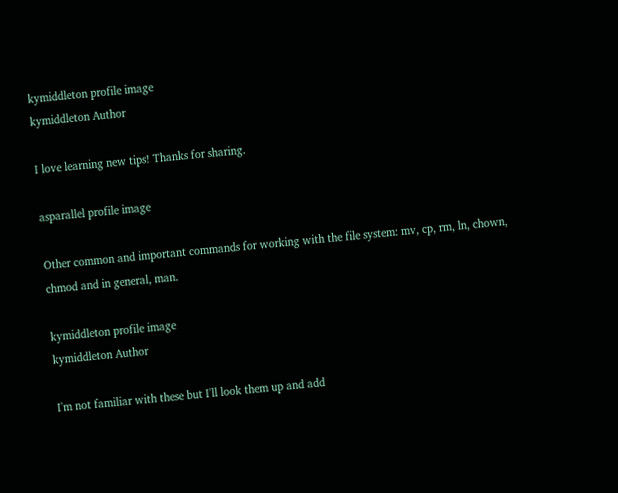kymiddleton profile image
kymiddleton Author

I love learning new tips! Thanks for sharing.

asparallel profile image

Other common and important commands for working with the file system: mv, cp, rm, ln, chown, chmod and in general, man.

kymiddleton profile image
kymiddleton Author

I'm not familiar with these but I'll look them up and add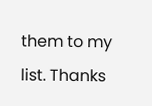them to my list. Thanks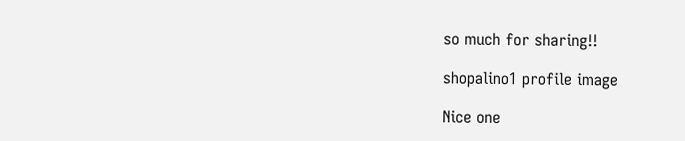so much for sharing!!

shopalino1 profile image

Nice one